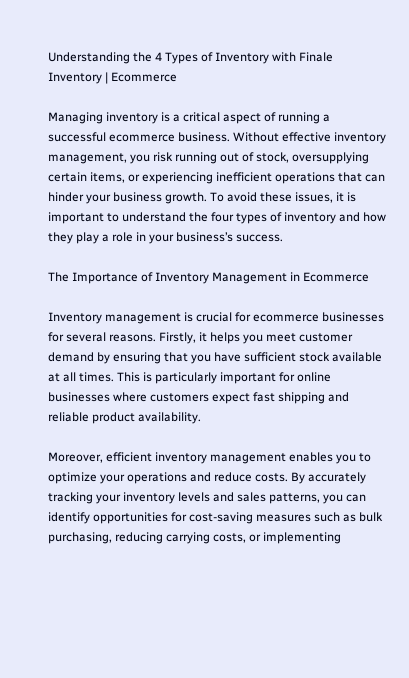Understanding the 4 Types of Inventory with Finale Inventory | Ecommerce

Managing inventory is a critical aspect of running a successful ecommerce business. Without effective inventory management, you risk running out of stock, oversupplying certain items, or experiencing inefficient operations that can hinder your business growth. To avoid these issues, it is important to understand the four types of inventory and how they play a role in your business’s success.

The Importance of Inventory Management in Ecommerce

Inventory management is crucial for ecommerce businesses for several reasons. Firstly, it helps you meet customer demand by ensuring that you have sufficient stock available at all times. This is particularly important for online businesses where customers expect fast shipping and reliable product availability.

Moreover, efficient inventory management enables you to optimize your operations and reduce costs. By accurately tracking your inventory levels and sales patterns, you can identify opportunities for cost-saving measures such as bulk purchasing, reducing carrying costs, or implementing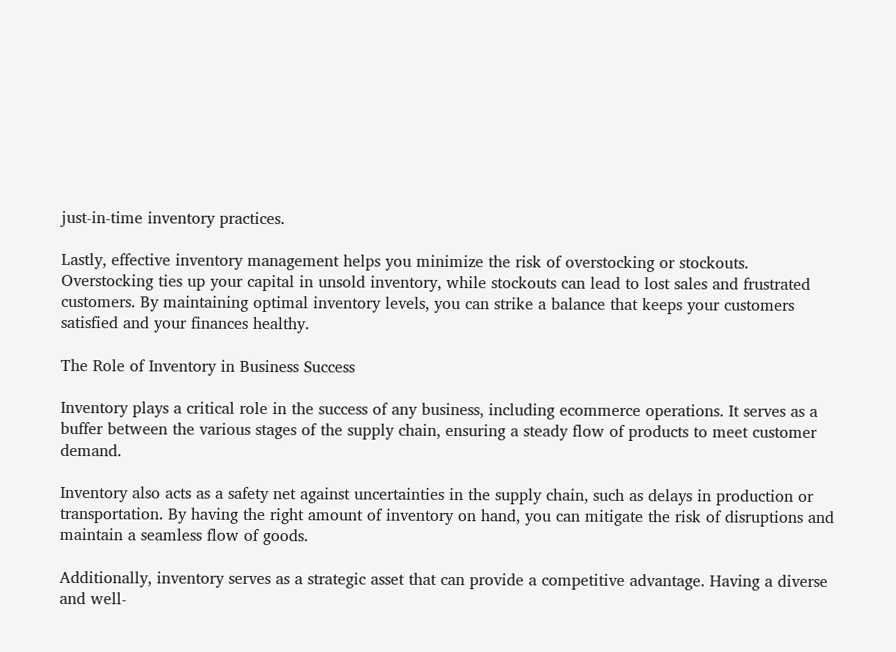just-in-time inventory practices.

Lastly, effective inventory management helps you minimize the risk of overstocking or stockouts. Overstocking ties up your capital in unsold inventory, while stockouts can lead to lost sales and frustrated customers. By maintaining optimal inventory levels, you can strike a balance that keeps your customers satisfied and your finances healthy.

The Role of Inventory in Business Success

Inventory plays a critical role in the success of any business, including ecommerce operations. It serves as a buffer between the various stages of the supply chain, ensuring a steady flow of products to meet customer demand.

Inventory also acts as a safety net against uncertainties in the supply chain, such as delays in production or transportation. By having the right amount of inventory on hand, you can mitigate the risk of disruptions and maintain a seamless flow of goods.

Additionally, inventory serves as a strategic asset that can provide a competitive advantage. Having a diverse and well-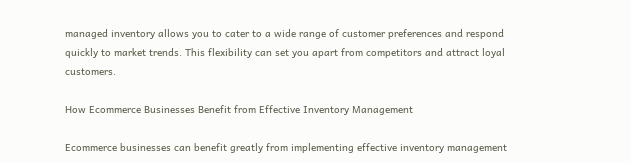managed inventory allows you to cater to a wide range of customer preferences and respond quickly to market trends. This flexibility can set you apart from competitors and attract loyal customers.

How Ecommerce Businesses Benefit from Effective Inventory Management

Ecommerce businesses can benefit greatly from implementing effective inventory management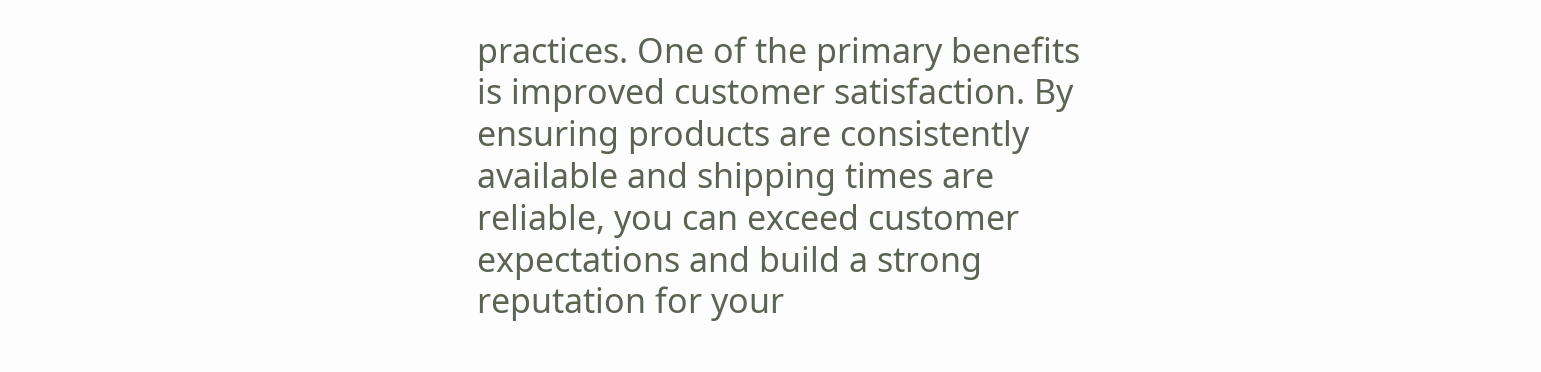practices. One of the primary benefits is improved customer satisfaction. By ensuring products are consistently available and shipping times are reliable, you can exceed customer expectations and build a strong reputation for your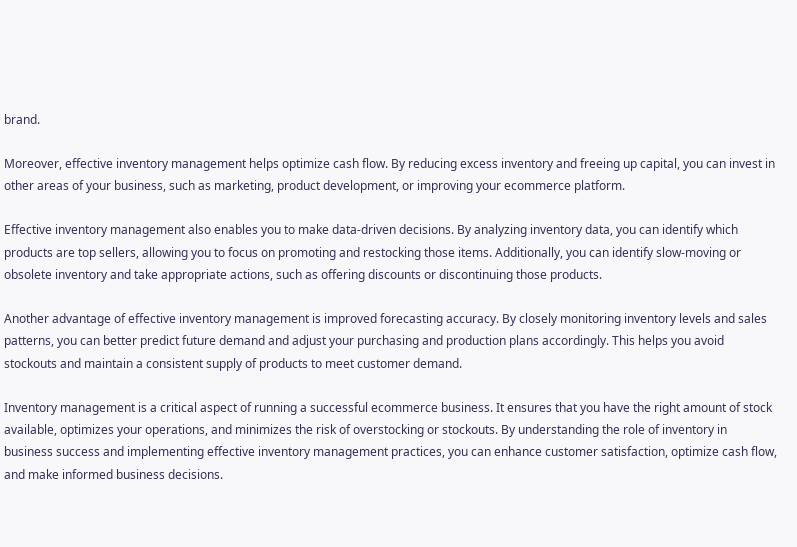brand.

Moreover, effective inventory management helps optimize cash flow. By reducing excess inventory and freeing up capital, you can invest in other areas of your business, such as marketing, product development, or improving your ecommerce platform.

Effective inventory management also enables you to make data-driven decisions. By analyzing inventory data, you can identify which products are top sellers, allowing you to focus on promoting and restocking those items. Additionally, you can identify slow-moving or obsolete inventory and take appropriate actions, such as offering discounts or discontinuing those products.

Another advantage of effective inventory management is improved forecasting accuracy. By closely monitoring inventory levels and sales patterns, you can better predict future demand and adjust your purchasing and production plans accordingly. This helps you avoid stockouts and maintain a consistent supply of products to meet customer demand.

Inventory management is a critical aspect of running a successful ecommerce business. It ensures that you have the right amount of stock available, optimizes your operations, and minimizes the risk of overstocking or stockouts. By understanding the role of inventory in business success and implementing effective inventory management practices, you can enhance customer satisfaction, optimize cash flow, and make informed business decisions.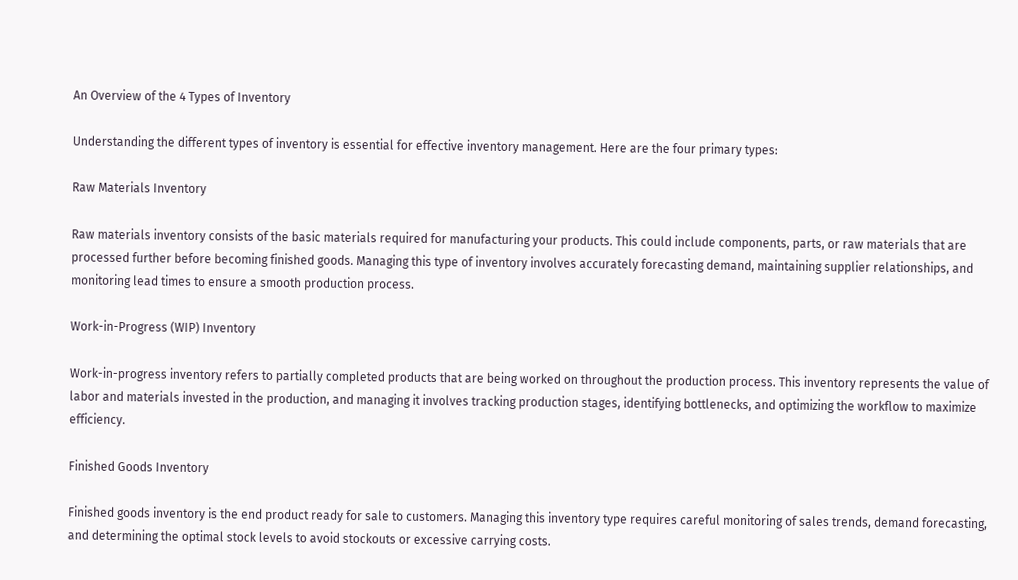An Overview of the 4 Types of Inventory

Understanding the different types of inventory is essential for effective inventory management. Here are the four primary types:

Raw Materials Inventory

Raw materials inventory consists of the basic materials required for manufacturing your products. This could include components, parts, or raw materials that are processed further before becoming finished goods. Managing this type of inventory involves accurately forecasting demand, maintaining supplier relationships, and monitoring lead times to ensure a smooth production process.

Work-in-Progress (WIP) Inventory

Work-in-progress inventory refers to partially completed products that are being worked on throughout the production process. This inventory represents the value of labor and materials invested in the production, and managing it involves tracking production stages, identifying bottlenecks, and optimizing the workflow to maximize efficiency.

Finished Goods Inventory

Finished goods inventory is the end product ready for sale to customers. Managing this inventory type requires careful monitoring of sales trends, demand forecasting, and determining the optimal stock levels to avoid stockouts or excessive carrying costs.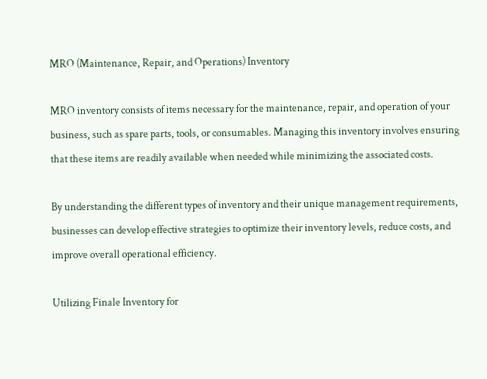MRO (Maintenance, Repair, and Operations) Inventory

MRO inventory consists of items necessary for the maintenance, repair, and operation of your business, such as spare parts, tools, or consumables. Managing this inventory involves ensuring that these items are readily available when needed while minimizing the associated costs.

By understanding the different types of inventory and their unique management requirements, businesses can develop effective strategies to optimize their inventory levels, reduce costs, and improve overall operational efficiency.

Utilizing Finale Inventory for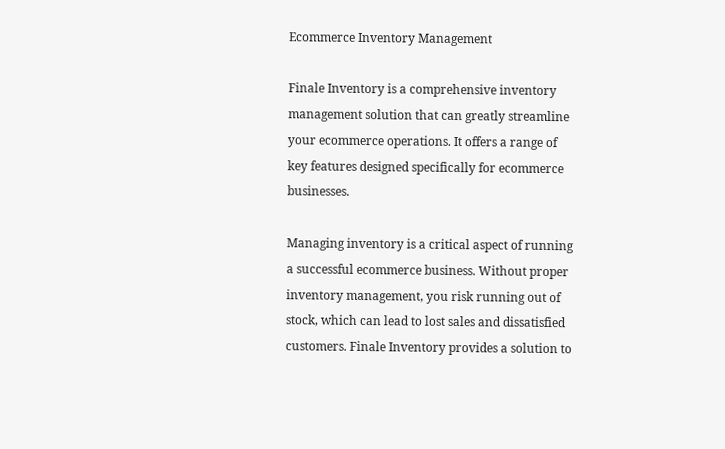Ecommerce Inventory Management

Finale Inventory is a comprehensive inventory management solution that can greatly streamline your ecommerce operations. It offers a range of key features designed specifically for ecommerce businesses.

Managing inventory is a critical aspect of running a successful ecommerce business. Without proper inventory management, you risk running out of stock, which can lead to lost sales and dissatisfied customers. Finale Inventory provides a solution to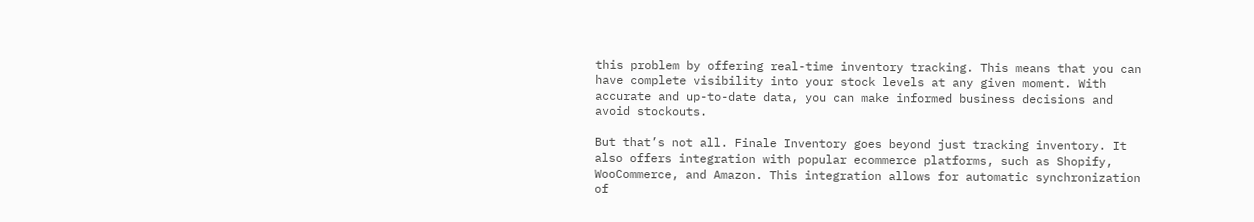this problem by offering real-time inventory tracking. This means that you can have complete visibility into your stock levels at any given moment. With accurate and up-to-date data, you can make informed business decisions and avoid stockouts.

But that’s not all. Finale Inventory goes beyond just tracking inventory. It also offers integration with popular ecommerce platforms, such as Shopify, WooCommerce, and Amazon. This integration allows for automatic synchronization of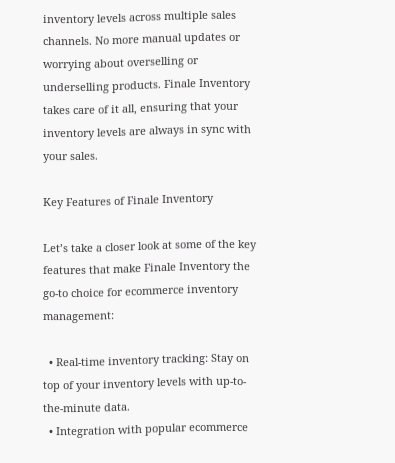inventory levels across multiple sales channels. No more manual updates or worrying about overselling or underselling products. Finale Inventory takes care of it all, ensuring that your inventory levels are always in sync with your sales.

Key Features of Finale Inventory

Let’s take a closer look at some of the key features that make Finale Inventory the go-to choice for ecommerce inventory management:

  • Real-time inventory tracking: Stay on top of your inventory levels with up-to-the-minute data.
  • Integration with popular ecommerce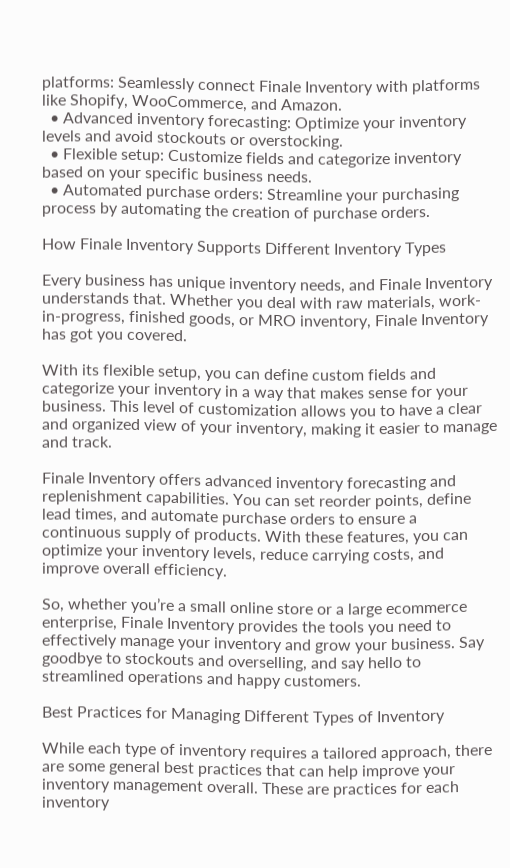platforms: Seamlessly connect Finale Inventory with platforms like Shopify, WooCommerce, and Amazon.
  • Advanced inventory forecasting: Optimize your inventory levels and avoid stockouts or overstocking.
  • Flexible setup: Customize fields and categorize inventory based on your specific business needs.
  • Automated purchase orders: Streamline your purchasing process by automating the creation of purchase orders.

How Finale Inventory Supports Different Inventory Types

Every business has unique inventory needs, and Finale Inventory understands that. Whether you deal with raw materials, work-in-progress, finished goods, or MRO inventory, Finale Inventory has got you covered.

With its flexible setup, you can define custom fields and categorize your inventory in a way that makes sense for your business. This level of customization allows you to have a clear and organized view of your inventory, making it easier to manage and track.

Finale Inventory offers advanced inventory forecasting and replenishment capabilities. You can set reorder points, define lead times, and automate purchase orders to ensure a continuous supply of products. With these features, you can optimize your inventory levels, reduce carrying costs, and improve overall efficiency.

So, whether you’re a small online store or a large ecommerce enterprise, Finale Inventory provides the tools you need to effectively manage your inventory and grow your business. Say goodbye to stockouts and overselling, and say hello to streamlined operations and happy customers.

Best Practices for Managing Different Types of Inventory

While each type of inventory requires a tailored approach, there are some general best practices that can help improve your inventory management overall. These are practices for each inventory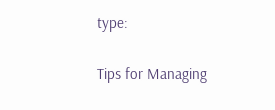type:

Tips for Managing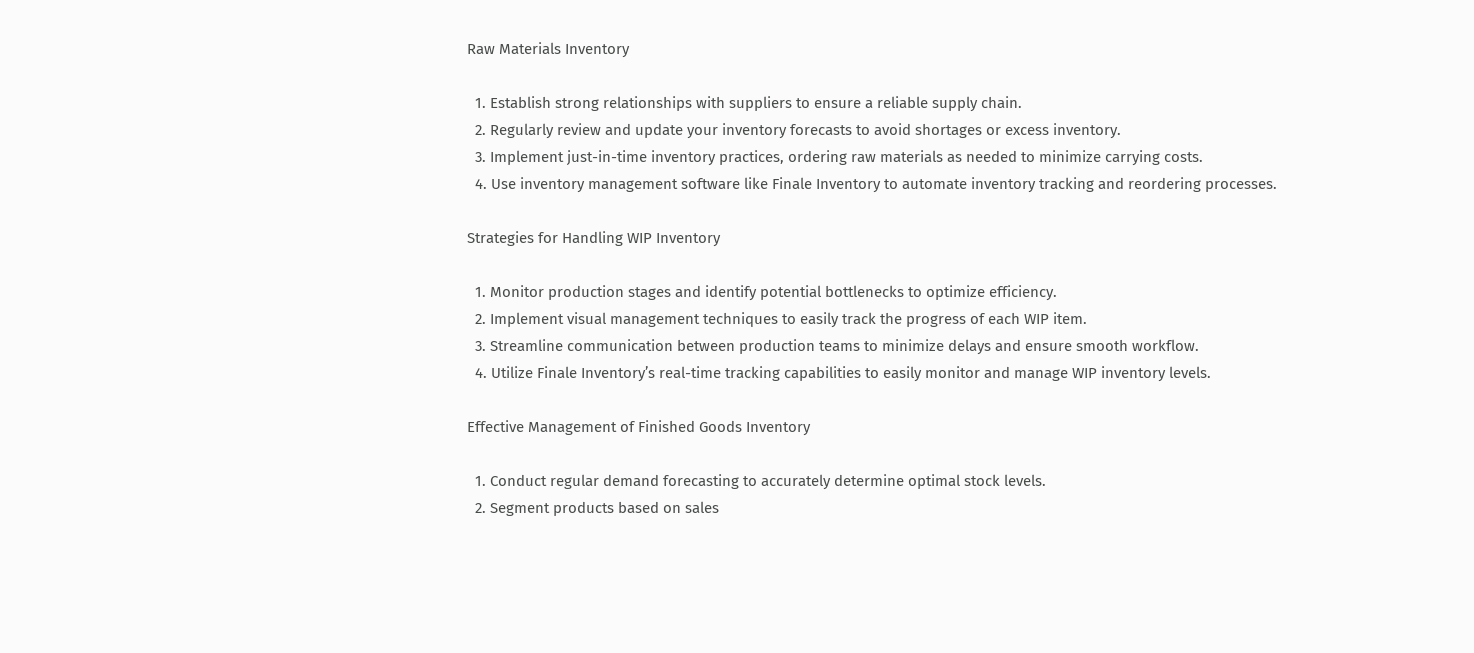Raw Materials Inventory

  1. Establish strong relationships with suppliers to ensure a reliable supply chain.
  2. Regularly review and update your inventory forecasts to avoid shortages or excess inventory.
  3. Implement just-in-time inventory practices, ordering raw materials as needed to minimize carrying costs.
  4. Use inventory management software like Finale Inventory to automate inventory tracking and reordering processes.

Strategies for Handling WIP Inventory

  1. Monitor production stages and identify potential bottlenecks to optimize efficiency.
  2. Implement visual management techniques to easily track the progress of each WIP item.
  3. Streamline communication between production teams to minimize delays and ensure smooth workflow.
  4. Utilize Finale Inventory’s real-time tracking capabilities to easily monitor and manage WIP inventory levels.

Effective Management of Finished Goods Inventory

  1. Conduct regular demand forecasting to accurately determine optimal stock levels.
  2. Segment products based on sales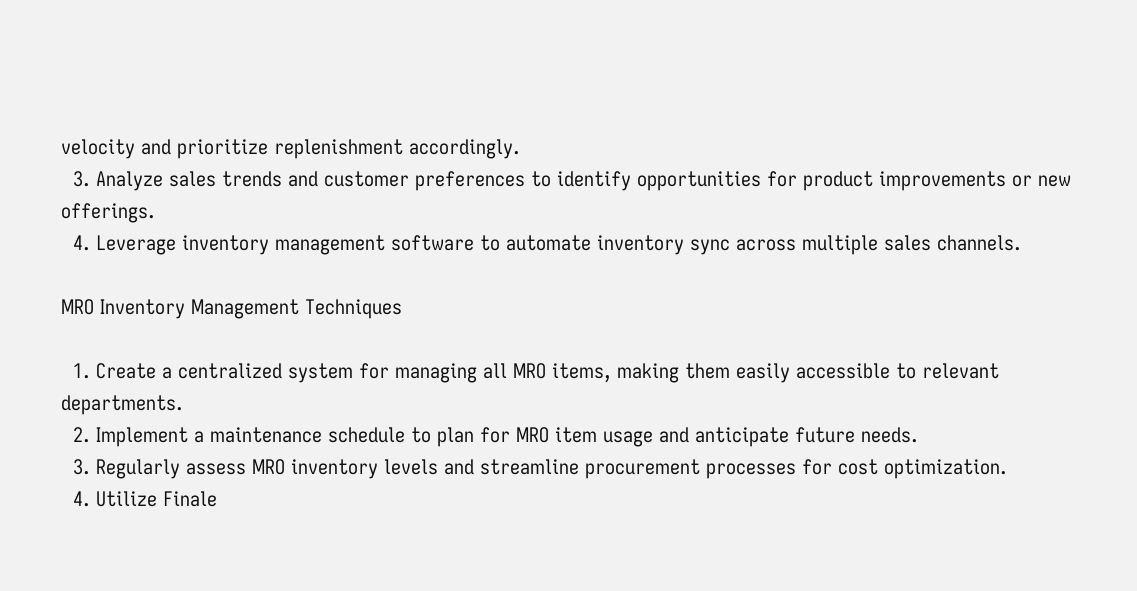velocity and prioritize replenishment accordingly.
  3. Analyze sales trends and customer preferences to identify opportunities for product improvements or new offerings.
  4. Leverage inventory management software to automate inventory sync across multiple sales channels.

MRO Inventory Management Techniques

  1. Create a centralized system for managing all MRO items, making them easily accessible to relevant departments.
  2. Implement a maintenance schedule to plan for MRO item usage and anticipate future needs.
  3. Regularly assess MRO inventory levels and streamline procurement processes for cost optimization.
  4. Utilize Finale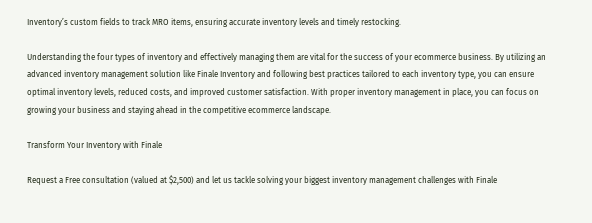Inventory’s custom fields to track MRO items, ensuring accurate inventory levels and timely restocking.

Understanding the four types of inventory and effectively managing them are vital for the success of your ecommerce business. By utilizing an advanced inventory management solution like Finale Inventory and following best practices tailored to each inventory type, you can ensure optimal inventory levels, reduced costs, and improved customer satisfaction. With proper inventory management in place, you can focus on growing your business and staying ahead in the competitive ecommerce landscape.

Transform Your Inventory with Finale

Request a Free consultation (valued at $2,500) and let us tackle solving your biggest inventory management challenges with Finale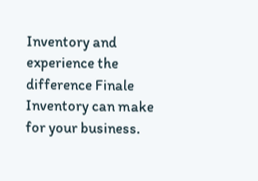Inventory and experience the difference Finale Inventory can make for your business.